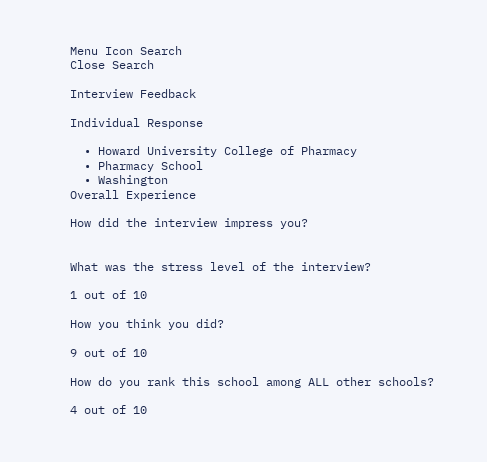Menu Icon Search
Close Search

Interview Feedback

Individual Response

  • Howard University College of Pharmacy
  • Pharmacy School
  • Washington
Overall Experience

How did the interview impress you?


What was the stress level of the interview?

1 out of 10

How you think you did?

9 out of 10

How do you rank this school among ALL other schools?

4 out of 10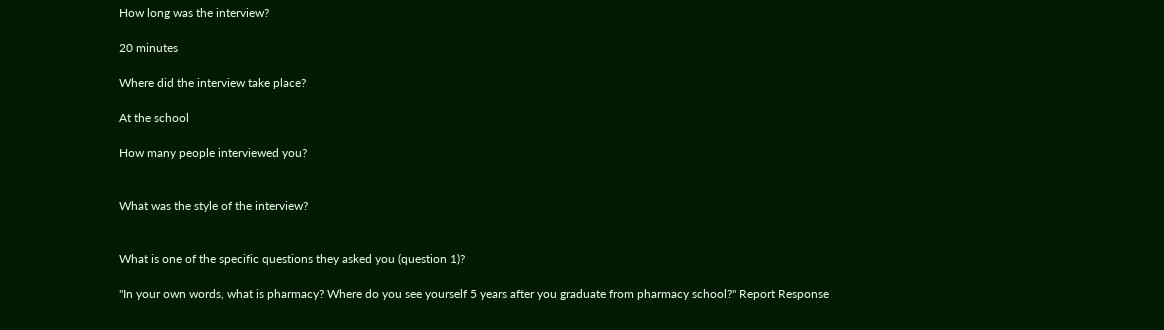How long was the interview?

20 minutes

Where did the interview take place?

At the school

How many people interviewed you?


What was the style of the interview?


What is one of the specific questions they asked you (question 1)?

"In your own words, what is pharmacy? Where do you see yourself 5 years after you graduate from pharmacy school?" Report Response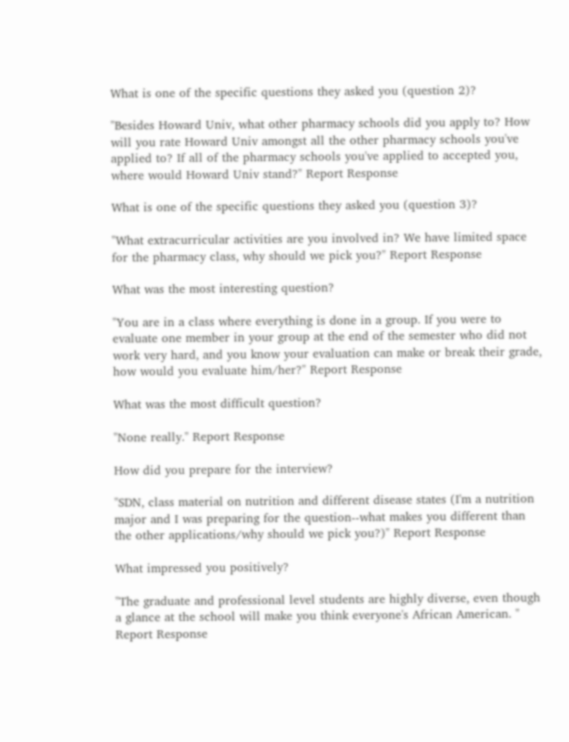What is one of the specific questions they asked you (question 2)?

"Besides Howard Univ, what other pharmacy schools did you apply to? How will you rate Howard Univ amongst all the other pharmacy schools you've applied to? If all of the pharmacy schools you've applied to accepted you, where would Howard Univ stand?" Report Response

What is one of the specific questions they asked you (question 3)?

"What extracurricular activities are you involved in? We have limited space for the pharmacy class, why should we pick you?" Report Response

What was the most interesting question?

"You are in a class where everything is done in a group. If you were to evaluate one member in your group at the end of the semester who did not work very hard, and you know your evaluation can make or break their grade, how would you evaluate him/her?" Report Response

What was the most difficult question?

"None really." Report Response

How did you prepare for the interview?

"SDN, class material on nutrition and different disease states (I'm a nutrition major and I was preparing for the question--what makes you different than the other applications/why should we pick you?)" Report Response

What impressed you positively?

"The graduate and professional level students are highly diverse, even though a glance at the school will make you think everyone's African American. " Report Response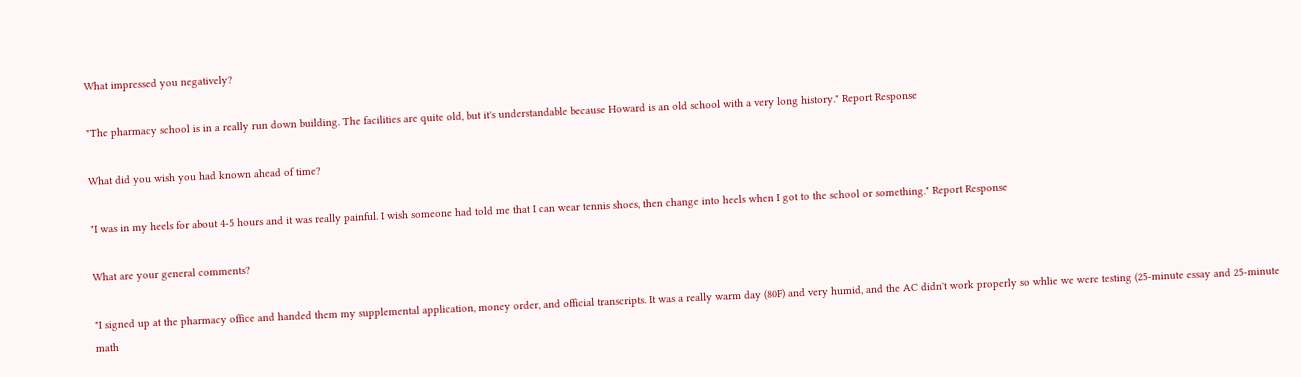What impressed you negatively?

"The pharmacy school is in a really run down building. The facilities are quite old, but it's understandable because Howard is an old school with a very long history." Report Response

What did you wish you had known ahead of time?

"I was in my heels for about 4-5 hours and it was really painful. I wish someone had told me that I can wear tennis shoes, then change into heels when I got to the school or something." Report Response

What are your general comments?

"I signed up at the pharmacy office and handed them my supplemental application, money order, and official transcripts. It was a really warm day (80F) and very humid, and the AC didn't work properly so whlie we were testing (25-minute essay and 25-minute math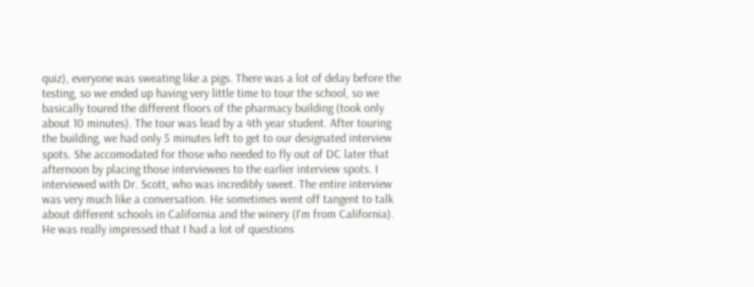quiz), everyone was sweating like a pigs. There was a lot of delay before the testing, so we ended up having very little time to tour the school, so we basically toured the different floors of the pharmacy building (took only about 10 minutes). The tour was lead by a 4th year student. After touring the building, we had only 5 minutes left to get to our designated interview spots. She accomodated for those who needed to fly out of DC later that afternoon by placing those interviewees to the earlier interview spots. I interviewed with Dr. Scott, who was incredibly sweet. The entire interview was very much like a conversation. He sometimes went off tangent to talk about different schools in California and the winery (I'm from California). He was really impressed that I had a lot of questions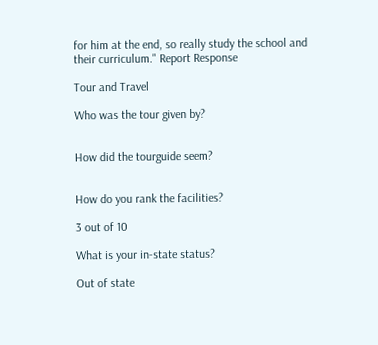for him at the end, so really study the school and their curriculum." Report Response

Tour and Travel

Who was the tour given by?


How did the tourguide seem?


How do you rank the facilities?

3 out of 10

What is your in-state status?

Out of state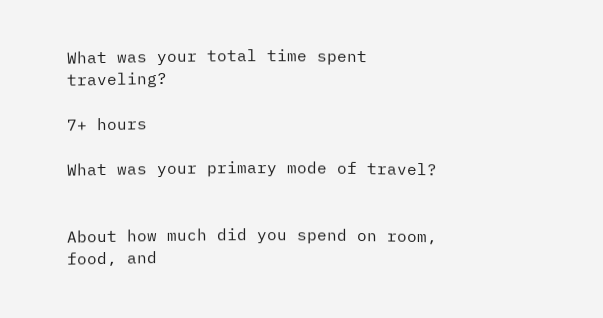What was your total time spent traveling?

7+ hours

What was your primary mode of travel?


About how much did you spend on room, food, and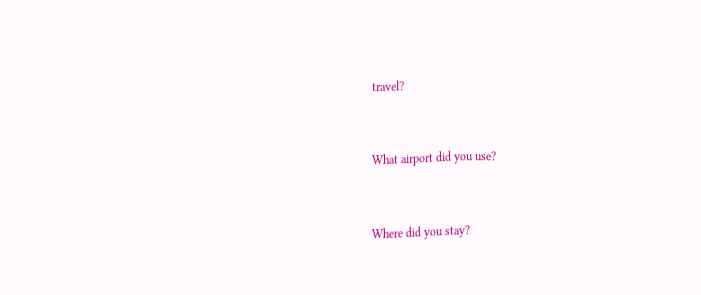travel?


What airport did you use?


Where did you stay?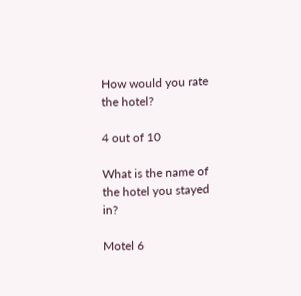How would you rate the hotel?

4 out of 10

What is the name of the hotel you stayed in?

Motel 6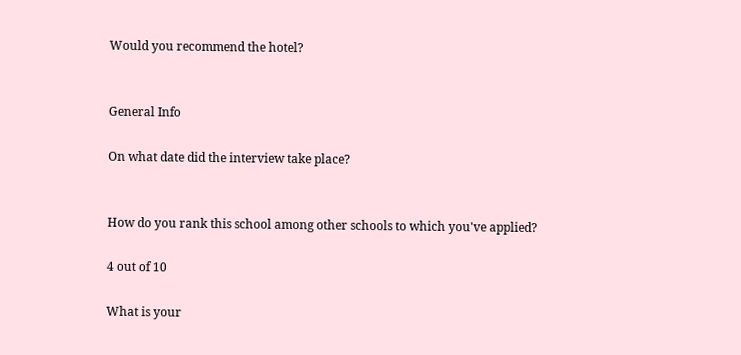Would you recommend the hotel?


General Info

On what date did the interview take place?


How do you rank this school among other schools to which you've applied?

4 out of 10

What is your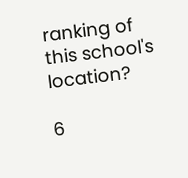ranking of this school's location?

6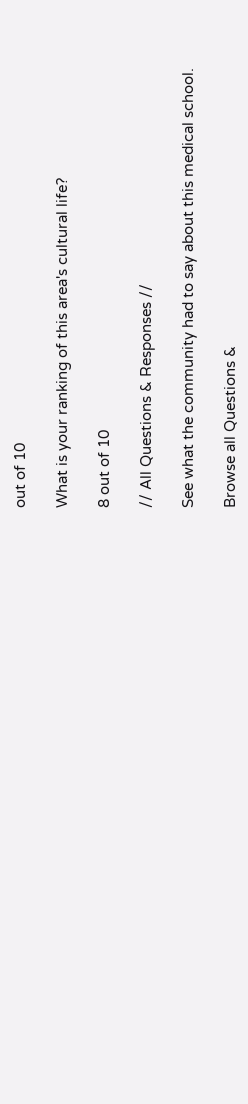out of 10

What is your ranking of this area's cultural life?

8 out of 10

// All Questions & Responses //

See what the community had to say about this medical school.

Browse all Questions &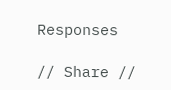Responses

// Share //